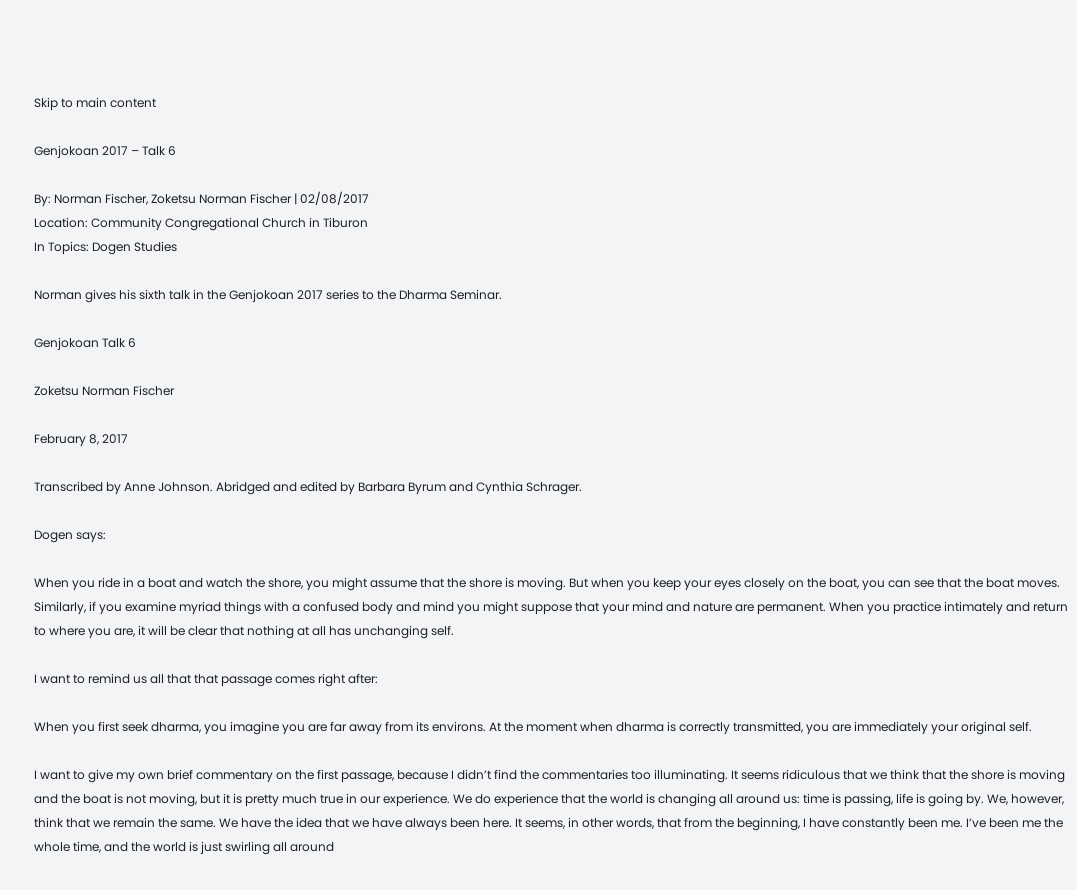Skip to main content

Genjokoan 2017 – Talk 6

By: Norman Fischer, Zoketsu Norman Fischer | 02/08/2017
Location: Community Congregational Church in Tiburon
In Topics: Dogen Studies

Norman gives his sixth talk in the Genjokoan 2017 series to the Dharma Seminar.

Genjokoan Talk 6

Zoketsu Norman Fischer

February 8, 2017

Transcribed by Anne Johnson. Abridged and edited by Barbara Byrum and Cynthia Schrager.

Dogen says:

When you ride in a boat and watch the shore, you might assume that the shore is moving. But when you keep your eyes closely on the boat, you can see that the boat moves. Similarly, if you examine myriad things with a confused body and mind you might suppose that your mind and nature are permanent. When you practice intimately and return to where you are, it will be clear that nothing at all has unchanging self.

I want to remind us all that that passage comes right after:

When you first seek dharma, you imagine you are far away from its environs. At the moment when dharma is correctly transmitted, you are immediately your original self.

I want to give my own brief commentary on the first passage, because I didn’t find the commentaries too illuminating. It seems ridiculous that we think that the shore is moving and the boat is not moving, but it is pretty much true in our experience. We do experience that the world is changing all around us: time is passing, life is going by. We, however, think that we remain the same. We have the idea that we have always been here. It seems, in other words, that from the beginning, I have constantly been me. I’ve been me the whole time, and the world is just swirling all around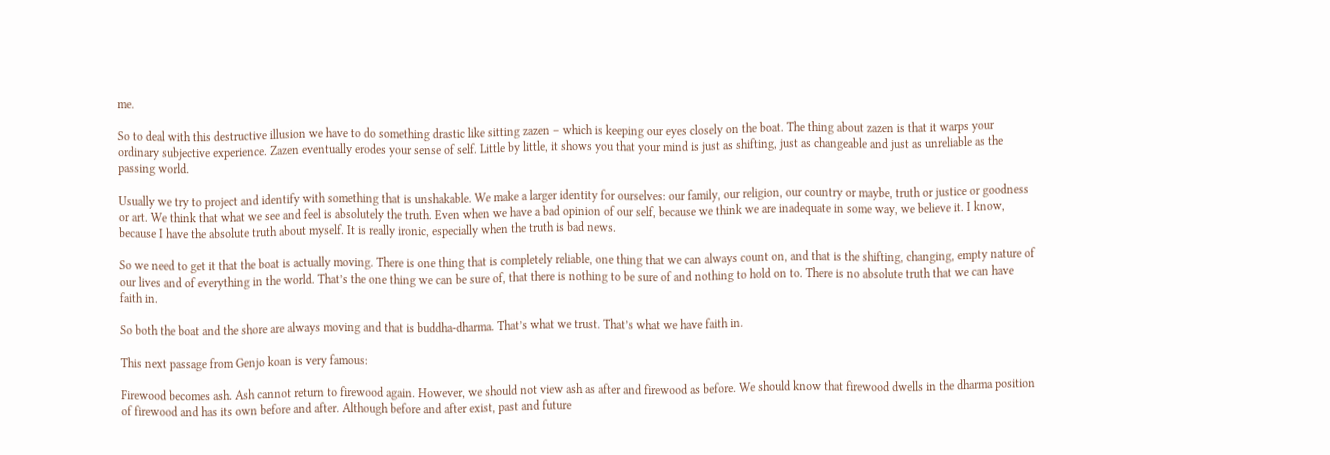me.

So to deal with this destructive illusion we have to do something drastic like sitting zazen – which is keeping our eyes closely on the boat. The thing about zazen is that it warps your ordinary subjective experience. Zazen eventually erodes your sense of self. Little by little, it shows you that your mind is just as shifting, just as changeable and just as unreliable as the passing world.

Usually we try to project and identify with something that is unshakable. We make a larger identity for ourselves: our family, our religion, our country or maybe, truth or justice or goodness or art. We think that what we see and feel is absolutely the truth. Even when we have a bad opinion of our self, because we think we are inadequate in some way, we believe it. I know, because I have the absolute truth about myself. It is really ironic, especially when the truth is bad news.

So we need to get it that the boat is actually moving. There is one thing that is completely reliable, one thing that we can always count on, and that is the shifting, changing, empty nature of our lives and of everything in the world. That’s the one thing we can be sure of, that there is nothing to be sure of and nothing to hold on to. There is no absolute truth that we can have faith in.

So both the boat and the shore are always moving and that is buddha-dharma. That’s what we trust. That’s what we have faith in.

This next passage from Genjo koan is very famous:

Firewood becomes ash. Ash cannot return to firewood again. However, we should not view ash as after and firewood as before. We should know that firewood dwells in the dharma position of firewood and has its own before and after. Although before and after exist, past and future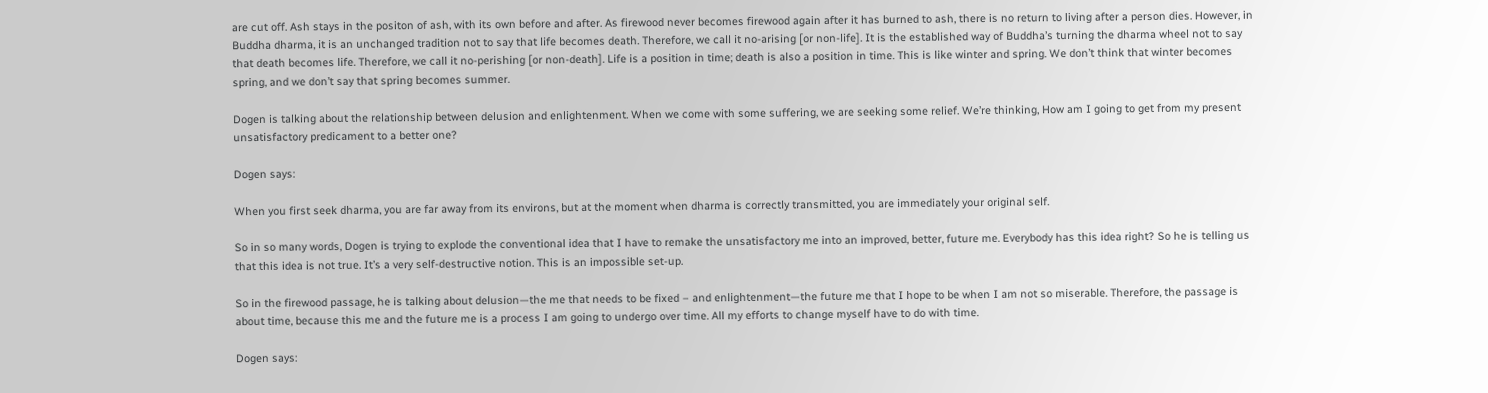are cut off. Ash stays in the positon of ash, with its own before and after. As firewood never becomes firewood again after it has burned to ash, there is no return to living after a person dies. However, in Buddha dharma, it is an unchanged tradition not to say that life becomes death. Therefore, we call it no-arising [or non-life]. It is the established way of Buddha’s turning the dharma wheel not to say that death becomes life. Therefore, we call it no-perishing [or non-death]. Life is a position in time; death is also a position in time. This is like winter and spring. We don’t think that winter becomes spring, and we don’t say that spring becomes summer.

Dogen is talking about the relationship between delusion and enlightenment. When we come with some suffering, we are seeking some relief. We’re thinking, How am I going to get from my present unsatisfactory predicament to a better one?

Dogen says:

When you first seek dharma, you are far away from its environs, but at the moment when dharma is correctly transmitted, you are immediately your original self.

So in so many words, Dogen is trying to explode the conventional idea that I have to remake the unsatisfactory me into an improved, better, future me. Everybody has this idea right? So he is telling us that this idea is not true. It’s a very self-destructive notion. This is an impossible set-up.

So in the firewood passage, he is talking about delusion—the me that needs to be fixed – and enlightenment—the future me that I hope to be when I am not so miserable. Therefore, the passage is about time, because this me and the future me is a process I am going to undergo over time. All my efforts to change myself have to do with time.

Dogen says: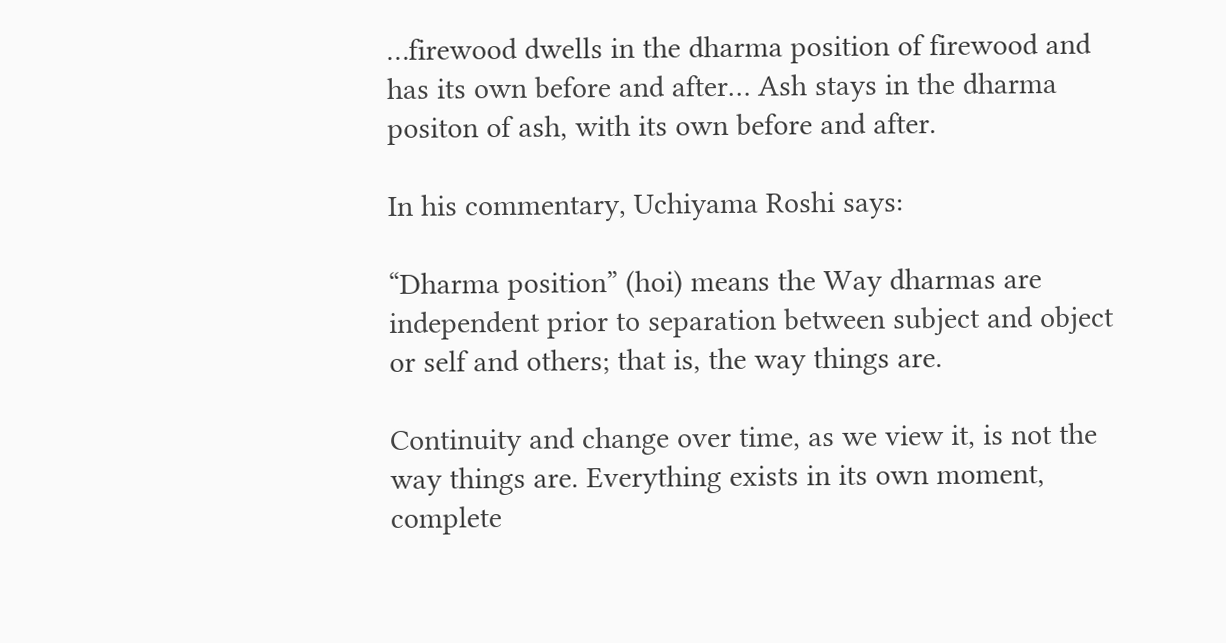…firewood dwells in the dharma position of firewood and has its own before and after… Ash stays in the dharma positon of ash, with its own before and after.

In his commentary, Uchiyama Roshi says:

“Dharma position” (hoi) means the Way dharmas are independent prior to separation between subject and object or self and others; that is, the way things are.

Continuity and change over time, as we view it, is not the way things are. Everything exists in its own moment, complete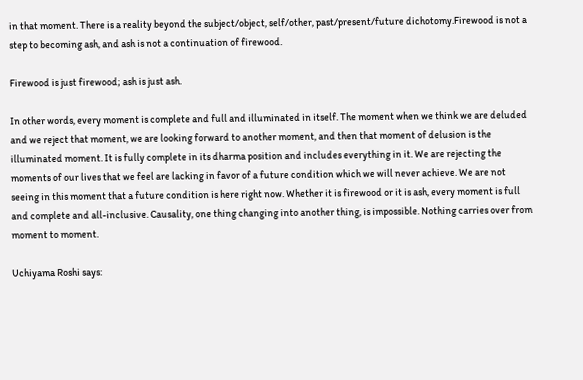in that moment. There is a reality beyond the subject/object, self/other, past/present/future dichotomy.Firewood is not a step to becoming ash, and ash is not a continuation of firewood.

Firewood is just firewood; ash is just ash.

In other words, every moment is complete and full and illuminated in itself. The moment when we think we are deluded and we reject that moment, we are looking forward to another moment, and then that moment of delusion is the illuminated moment. It is fully complete in its dharma position and includes everything in it. We are rejecting the moments of our lives that we feel are lacking in favor of a future condition which we will never achieve. We are not seeing in this moment that a future condition is here right now. Whether it is firewood or it is ash, every moment is full and complete and all-inclusive. Causality, one thing changing into another thing, is impossible. Nothing carries over from moment to moment.

Uchiyama Roshi says: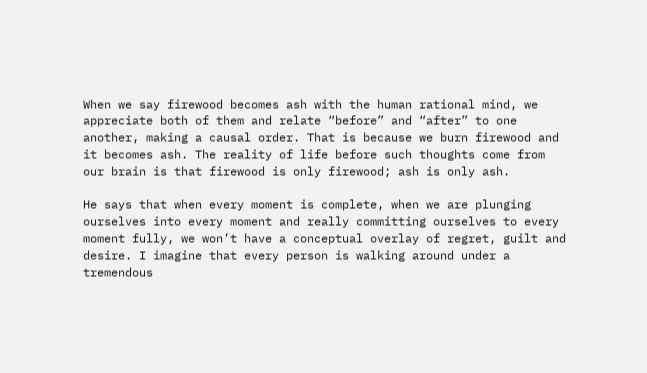When we say firewood becomes ash with the human rational mind, we appreciate both of them and relate “before” and “after” to one another, making a causal order. That is because we burn firewood and it becomes ash. The reality of life before such thoughts come from our brain is that firewood is only firewood; ash is only ash.

He says that when every moment is complete, when we are plunging ourselves into every moment and really committing ourselves to every moment fully, we won’t have a conceptual overlay of regret, guilt and desire. I imagine that every person is walking around under a tremendous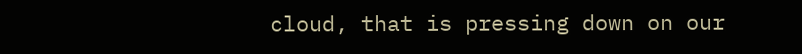cloud, that is pressing down on our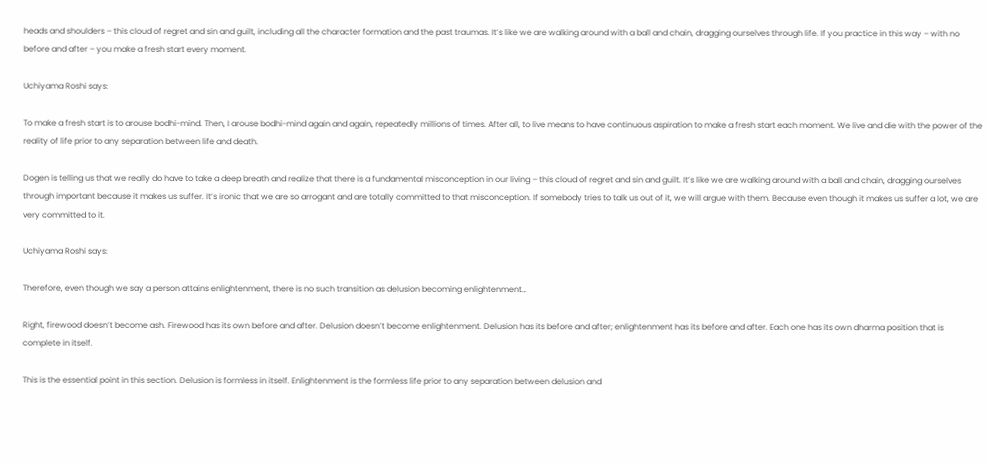heads and shoulders – this cloud of regret and sin and guilt, including all the character formation and the past traumas. It’s like we are walking around with a ball and chain, dragging ourselves through life. If you practice in this way – with no before and after – you make a fresh start every moment.

Uchiyama Roshi says:

To make a fresh start is to arouse bodhi-mind. Then, I arouse bodhi-mind again and again, repeatedly millions of times. After all, to live means to have continuous aspiration to make a fresh start each moment. We live and die with the power of the reality of life prior to any separation between life and death.

Dogen is telling us that we really do have to take a deep breath and realize that there is a fundamental misconception in our living – this cloud of regret and sin and guilt. It’s like we are walking around with a ball and chain, dragging ourselves through important because it makes us suffer. It’s ironic that we are so arrogant and are totally committed to that misconception. If somebody tries to talk us out of it, we will argue with them. Because even though it makes us suffer a lot, we are very committed to it.

Uchiyama Roshi says:

Therefore, even though we say a person attains enlightenment, there is no such transition as delusion becoming enlightenment…

Right, firewood doesn’t become ash. Firewood has its own before and after. Delusion doesn’t become enlightenment. Delusion has its before and after; enlightenment has its before and after. Each one has its own dharma position that is complete in itself.

This is the essential point in this section. Delusion is formless in itself. Enlightenment is the formless life prior to any separation between delusion and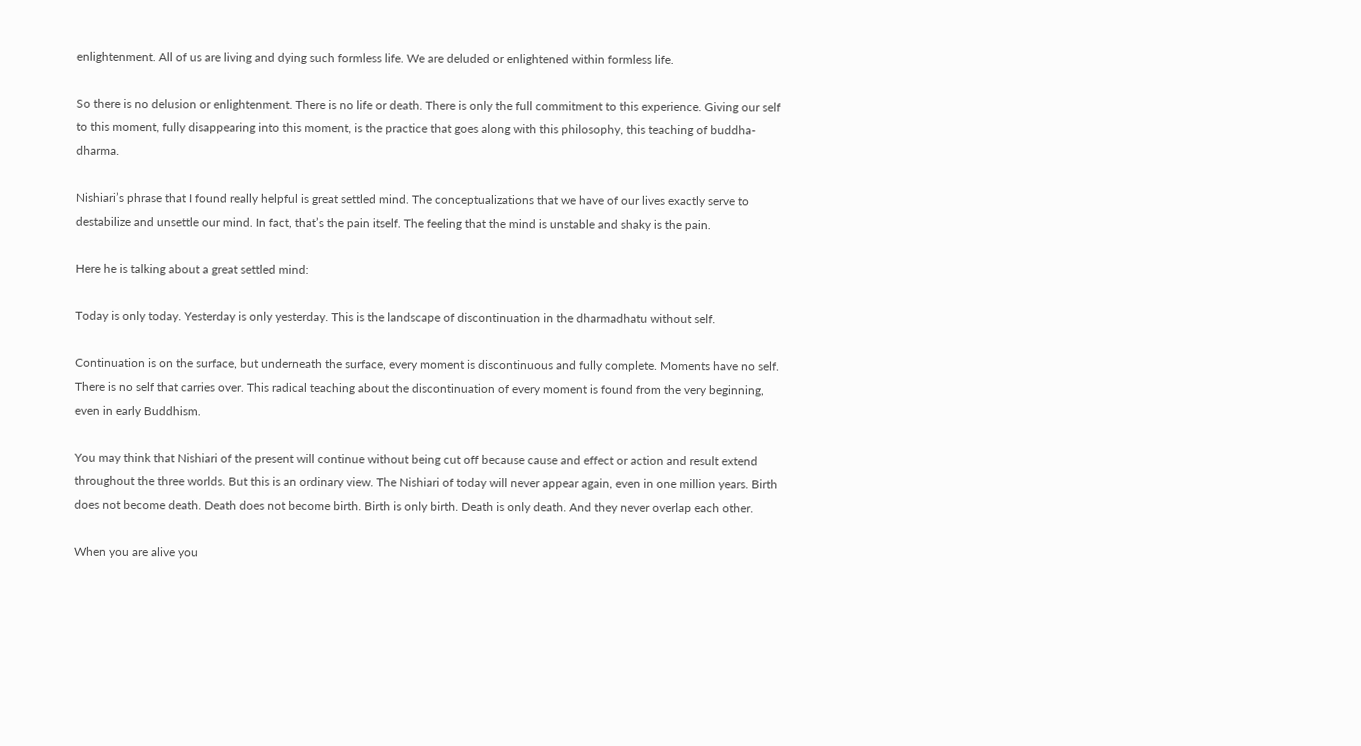enlightenment. All of us are living and dying such formless life. We are deluded or enlightened within formless life.

So there is no delusion or enlightenment. There is no life or death. There is only the full commitment to this experience. Giving our self to this moment, fully disappearing into this moment, is the practice that goes along with this philosophy, this teaching of buddha-dharma.

Nishiari’s phrase that I found really helpful is great settled mind. The conceptualizations that we have of our lives exactly serve to destabilize and unsettle our mind. In fact, that’s the pain itself. The feeling that the mind is unstable and shaky is the pain.

Here he is talking about a great settled mind:

Today is only today. Yesterday is only yesterday. This is the landscape of discontinuation in the dharmadhatu without self.

Continuation is on the surface, but underneath the surface, every moment is discontinuous and fully complete. Moments have no self. There is no self that carries over. This radical teaching about the discontinuation of every moment is found from the very beginning, even in early Buddhism.

You may think that Nishiari of the present will continue without being cut off because cause and effect or action and result extend throughout the three worlds. But this is an ordinary view. The Nishiari of today will never appear again, even in one million years. Birth does not become death. Death does not become birth. Birth is only birth. Death is only death. And they never overlap each other.

When you are alive you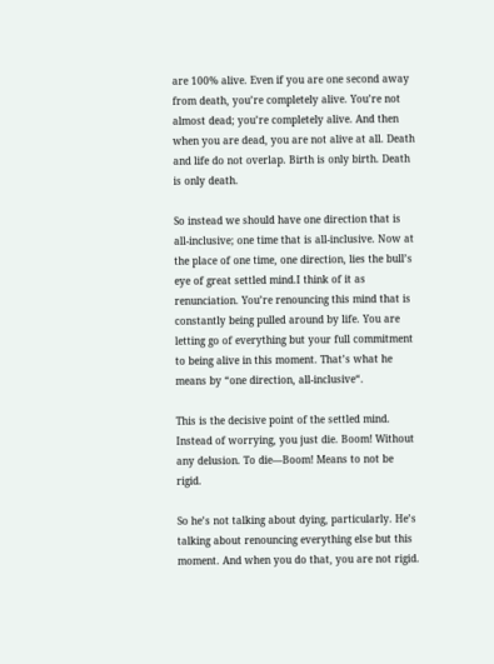are 100% alive. Even if you are one second away from death, you’re completely alive. You’re not almost dead; you’re completely alive. And then when you are dead, you are not alive at all. Death and life do not overlap. Birth is only birth. Death is only death.

So instead we should have one direction that is all-inclusive; one time that is all-inclusive. Now at the place of one time, one direction, lies the bull’s eye of great settled mind.I think of it as renunciation. You’re renouncing this mind that is constantly being pulled around by life. You are letting go of everything but your full commitment to being alive in this moment. That’s what he means by “one direction, all-inclusive“.

This is the decisive point of the settled mind. Instead of worrying, you just die. Boom! Without any delusion. To die—Boom! Means to not be rigid.

So he’s not talking about dying, particularly. He’s talking about renouncing everything else but this moment. And when you do that, you are not rigid.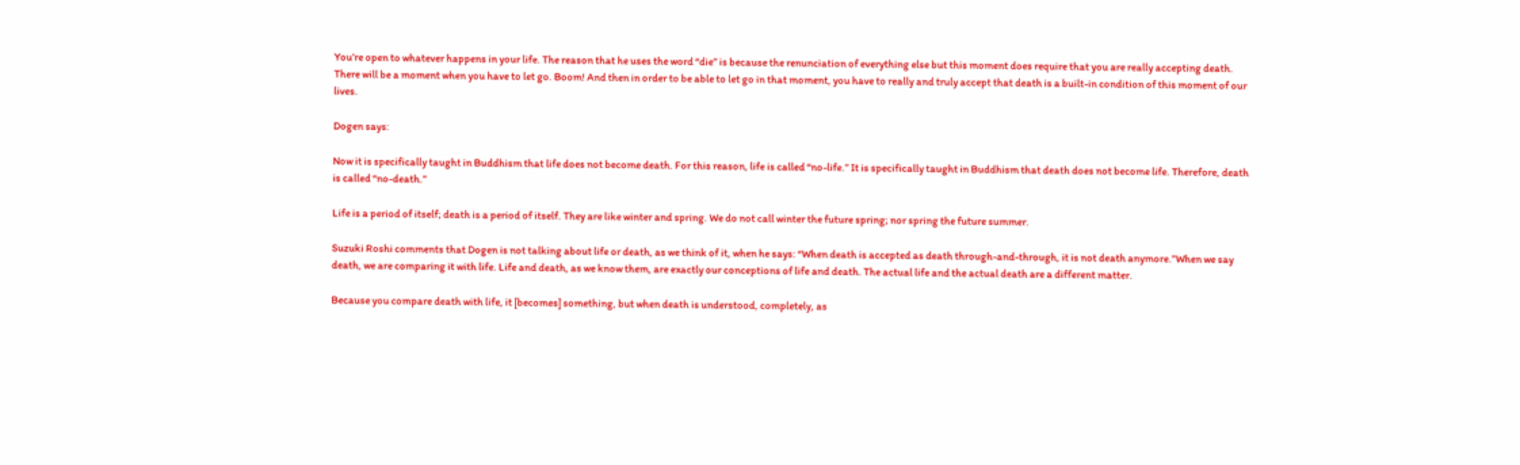You’re open to whatever happens in your life. The reason that he uses the word “die” is because the renunciation of everything else but this moment does require that you are really accepting death. There will be a moment when you have to let go. Boom! And then in order to be able to let go in that moment, you have to really and truly accept that death is a built-in condition of this moment of our lives.

Dogen says:

Now it is specifically taught in Buddhism that life does not become death. For this reason, life is called “no-life.” It is specifically taught in Buddhism that death does not become life. Therefore, death is called “no-death.”

Life is a period of itself; death is a period of itself. They are like winter and spring. We do not call winter the future spring; nor spring the future summer.

Suzuki Roshi comments that Dogen is not talking about life or death, as we think of it, when he says: “When death is accepted as death through-and-through, it is not death anymore.”When we say death, we are comparing it with life. Life and death, as we know them, are exactly our conceptions of life and death. The actual life and the actual death are a different matter.

Because you compare death with life, it [becomes] something, but when death is understood, completely, as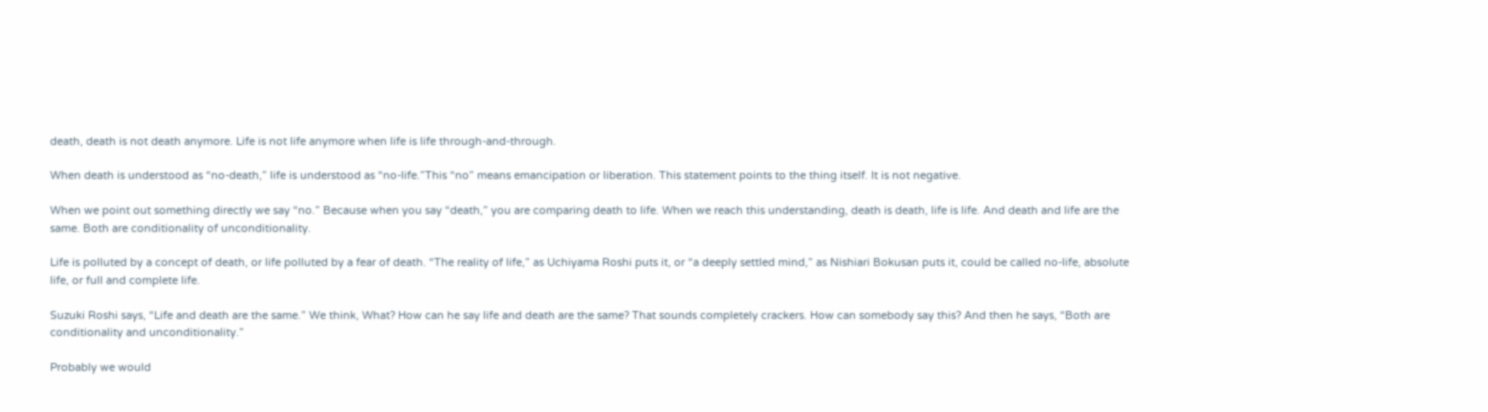death, death is not death anymore. Life is not life anymore when life is life through-and-through.

When death is understood as “no-death,” life is understood as “no-life.”This “no” means emancipation or liberation. This statement points to the thing itself. It is not negative.

When we point out something directly we say “no.” Because when you say “death,” you are comparing death to life. When we reach this understanding, death is death, life is life. And death and life are the same. Both are conditionality of unconditionality.

Life is polluted by a concept of death, or life polluted by a fear of death. “The reality of life,” as Uchiyama Roshi puts it, or “a deeply settled mind,” as Nishiari Bokusan puts it, could be called no-life, absolute life, or full and complete life.

Suzuki Roshi says, “Life and death are the same.” We think, What? How can he say life and death are the same? That sounds completely crackers. How can somebody say this? And then he says, “Both are conditionality and unconditionality.”

Probably we would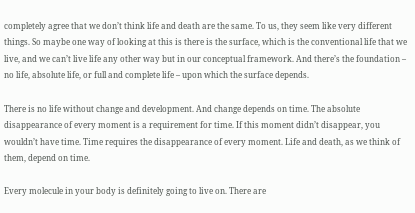completely agree that we don’t think life and death are the same. To us, they seem like very different things. So maybe one way of looking at this is there is the surface, which is the conventional life that we live, and we can’t live life any other way but in our conceptual framework. And there’s the foundation – no life, absolute life, or full and complete life – upon which the surface depends.

There is no life without change and development. And change depends on time. The absolute disappearance of every moment is a requirement for time. If this moment didn’t disappear, you wouldn’t have time. Time requires the disappearance of every moment. Life and death, as we think of them, depend on time.

Every molecule in your body is definitely going to live on. There are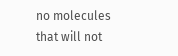no molecules that will not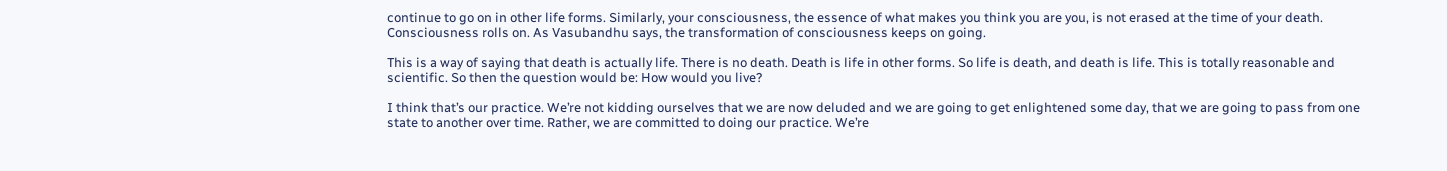continue to go on in other life forms. Similarly, your consciousness, the essence of what makes you think you are you, is not erased at the time of your death. Consciousness rolls on. As Vasubandhu says, the transformation of consciousness keeps on going.

This is a way of saying that death is actually life. There is no death. Death is life in other forms. So life is death, and death is life. This is totally reasonable and scientific. So then the question would be: How would you live?

I think that’s our practice. We’re not kidding ourselves that we are now deluded and we are going to get enlightened some day, that we are going to pass from one state to another over time. Rather, we are committed to doing our practice. We’re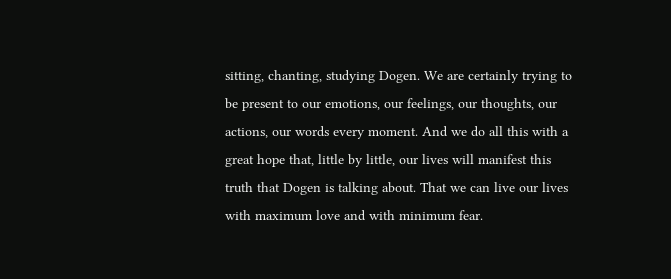sitting, chanting, studying Dogen. We are certainly trying to be present to our emotions, our feelings, our thoughts, our actions, our words every moment. And we do all this with a great hope that, little by little, our lives will manifest this truth that Dogen is talking about. That we can live our lives with maximum love and with minimum fear.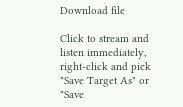Download file

Click to stream and listen immediately, right-click and pick "Save Target As" or "Save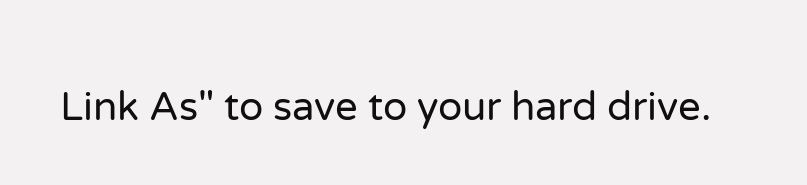Link As" to save to your hard drive.